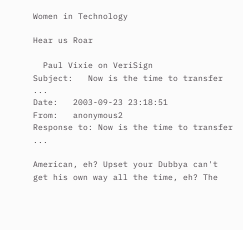Women in Technology

Hear us Roar

  Paul Vixie on VeriSign
Subject:   Now is the time to transfer ...
Date:   2003-09-23 23:18:51
From:   anonymous2
Response to: Now is the time to transfer ...

American, eh? Upset your Dubbya can't get his own way all the time, eh? The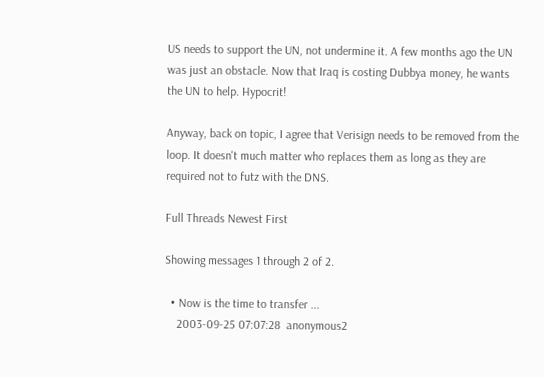US needs to support the UN, not undermine it. A few months ago the UN was just an obstacle. Now that Iraq is costing Dubbya money, he wants the UN to help. Hypocrit!

Anyway, back on topic, I agree that Verisign needs to be removed from the loop. It doesn't much matter who replaces them as long as they are required not to futz with the DNS.

Full Threads Newest First

Showing messages 1 through 2 of 2.

  • Now is the time to transfer ...
    2003-09-25 07:07:28  anonymous2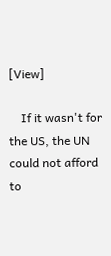[View]

    If it wasn't for the US, the UN could not afford to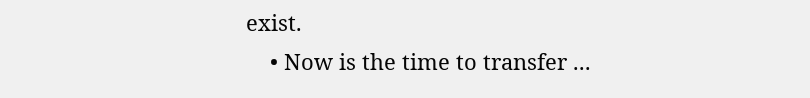exist.
    • Now is the time to transfer ...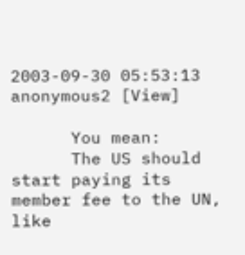2003-09-30 05:53:13  anonymous2 [View]

      You mean:
      The US should start paying its member fee to the UN, like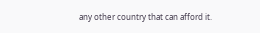any other country that can afford it.